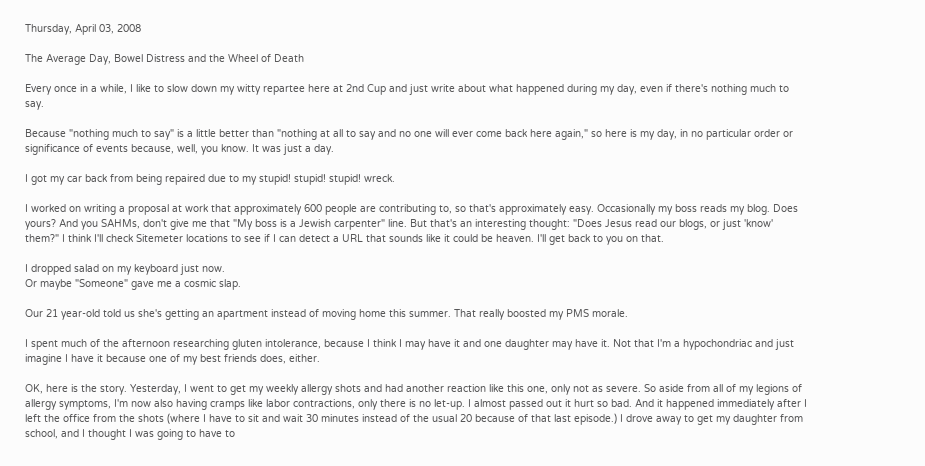Thursday, April 03, 2008

The Average Day, Bowel Distress and the Wheel of Death

Every once in a while, I like to slow down my witty repartee here at 2nd Cup and just write about what happened during my day, even if there's nothing much to say.

Because "nothing much to say" is a little better than "nothing at all to say and no one will ever come back here again," so here is my day, in no particular order or significance of events because, well, you know. It was just a day.

I got my car back from being repaired due to my stupid! stupid! stupid! wreck.

I worked on writing a proposal at work that approximately 600 people are contributing to, so that's approximately easy. Occasionally my boss reads my blog. Does yours? And you SAHMs, don't give me that "My boss is a Jewish carpenter" line. But that's an interesting thought: "Does Jesus read our blogs, or just 'know' them?" I think I'll check Sitemeter locations to see if I can detect a URL that sounds like it could be heaven. I'll get back to you on that.

I dropped salad on my keyboard just now.
Or maybe "Someone" gave me a cosmic slap.

Our 21 year-old told us she's getting an apartment instead of moving home this summer. That really boosted my PMS morale.

I spent much of the afternoon researching gluten intolerance, because I think I may have it and one daughter may have it. Not that I'm a hypochondriac and just imagine I have it because one of my best friends does, either.

OK, here is the story. Yesterday, I went to get my weekly allergy shots and had another reaction like this one, only not as severe. So aside from all of my legions of allergy symptoms, I'm now also having cramps like labor contractions, only there is no let-up. I almost passed out it hurt so bad. And it happened immediately after I left the office from the shots (where I have to sit and wait 30 minutes instead of the usual 20 because of that last episode.) I drove away to get my daughter from school, and I thought I was going to have to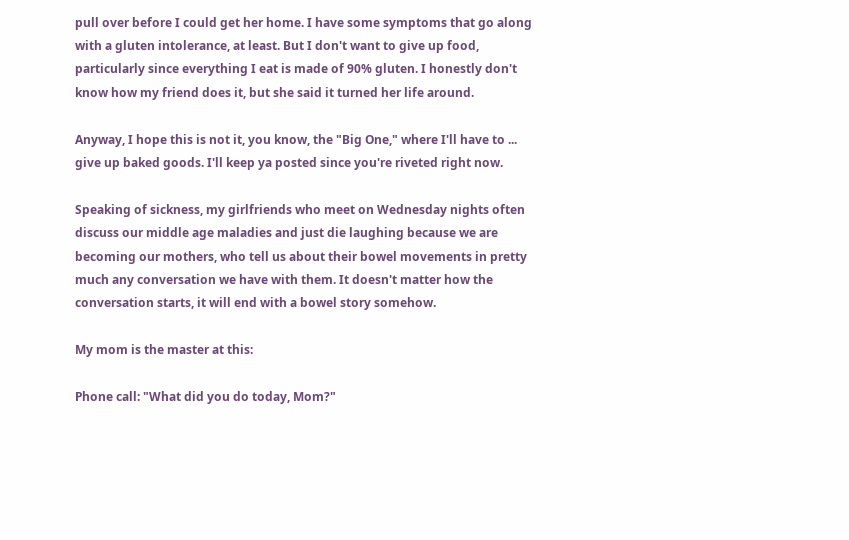pull over before I could get her home. I have some symptoms that go along with a gluten intolerance, at least. But I don't want to give up food, particularly since everything I eat is made of 90% gluten. I honestly don't know how my friend does it, but she said it turned her life around.

Anyway, I hope this is not it, you know, the "Big One," where I'll have to ... give up baked goods. I'll keep ya posted since you're riveted right now.

Speaking of sickness, my girlfriends who meet on Wednesday nights often discuss our middle age maladies and just die laughing because we are becoming our mothers, who tell us about their bowel movements in pretty much any conversation we have with them. It doesn't matter how the conversation starts, it will end with a bowel story somehow.

My mom is the master at this:

Phone call: "What did you do today, Mom?"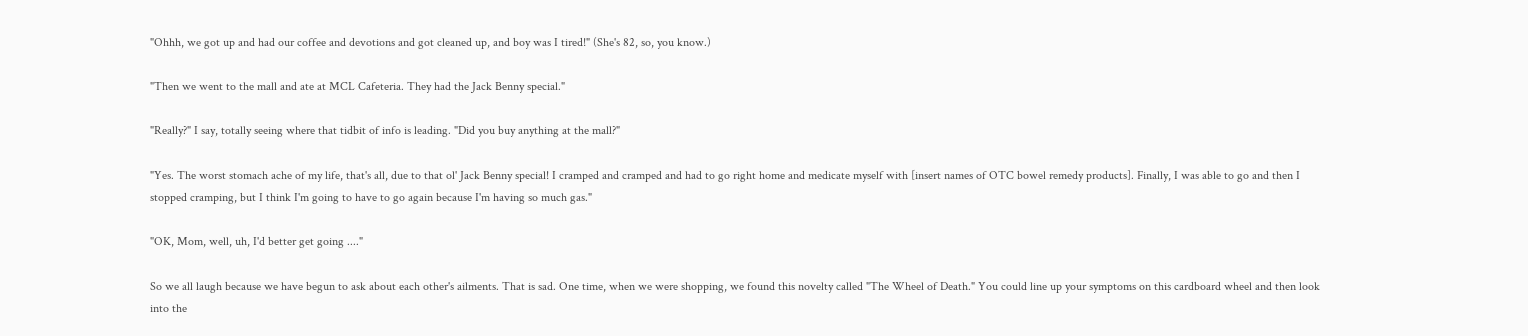"Ohhh, we got up and had our coffee and devotions and got cleaned up, and boy was I tired!" (She's 82, so, you know.)

"Then we went to the mall and ate at MCL Cafeteria. They had the Jack Benny special."

"Really?" I say, totally seeing where that tidbit of info is leading. "Did you buy anything at the mall?"

"Yes. The worst stomach ache of my life, that's all, due to that ol' Jack Benny special! I cramped and cramped and had to go right home and medicate myself with [insert names of OTC bowel remedy products]. Finally, I was able to go and then I stopped cramping, but I think I'm going to have to go again because I'm having so much gas."

"OK, Mom, well, uh, I'd better get going ...."

So we all laugh because we have begun to ask about each other's ailments. That is sad. One time, when we were shopping, we found this novelty called "The Wheel of Death." You could line up your symptoms on this cardboard wheel and then look into the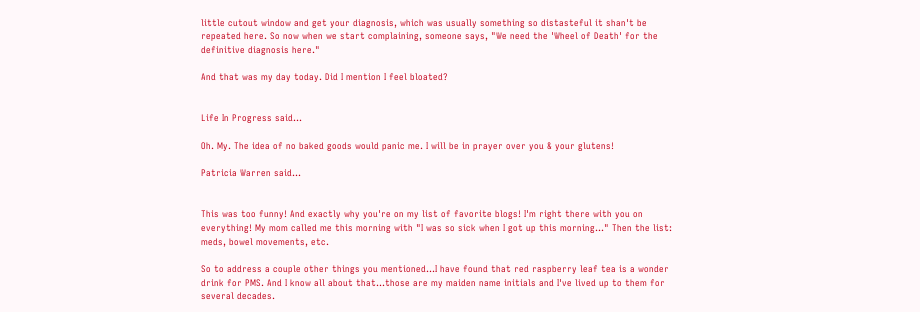little cutout window and get your diagnosis, which was usually something so distasteful it shan't be repeated here. So now when we start complaining, someone says, "We need the 'Wheel of Death' for the definitive diagnosis here."

And that was my day today. Did I mention I feel bloated?


Life In Progress said...

Oh. My. The idea of no baked goods would panic me. I will be in prayer over you & your glutens!

Patricia Warren said...


This was too funny! And exactly why you're on my list of favorite blogs! I'm right there with you on everything! My mom called me this morning with "I was so sick when I got up this morning..." Then the list: meds, bowel movements, etc.

So to address a couple other things you mentioned...I have found that red raspberry leaf tea is a wonder drink for PMS. And I know all about that...those are my maiden name initials and I've lived up to them for several decades.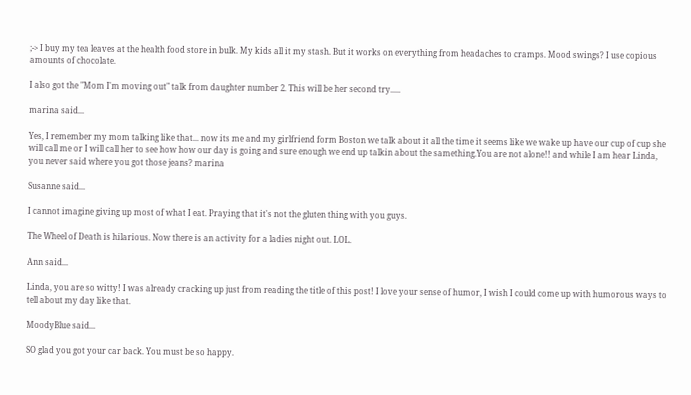;-> I buy my tea leaves at the health food store in bulk. My kids all it my stash. But it works on everything from headaches to cramps. Mood swings? I use copious amounts of chocolate.

I also got the "Mom I'm moving out" talk from daughter number 2. This will be her second try.....

marina said...

Yes, I remember my mom talking like that... now its me and my girlfriend form Boston we talk about it all the time it seems like we wake up have our cup of cup she will call me or I will call her to see how how our day is going and sure enough we end up talkin about the samething.You are not alone!! and while I am hear Linda, you never said where you got those jeans? marina

Susanne said...

I cannot imagine giving up most of what I eat. Praying that it's not the gluten thing with you guys.

The Wheel of Death is hilarious. Now there is an activity for a ladies night out. LOL.

Ann said...

Linda, you are so witty! I was already cracking up just from reading the title of this post! I love your sense of humor, I wish I could come up with humorous ways to tell about my day like that.

MoodyBlue said...

SO glad you got your car back. You must be so happy.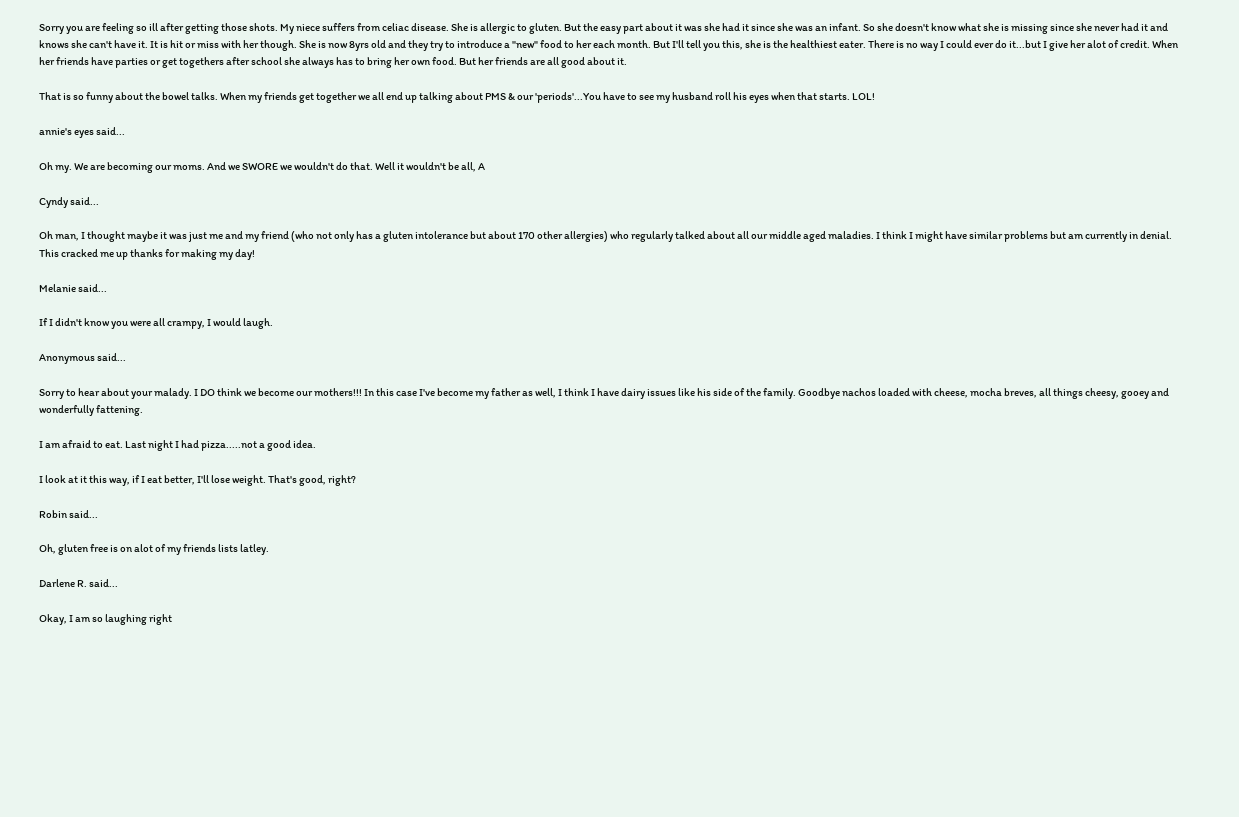Sorry you are feeling so ill after getting those shots. My niece suffers from celiac disease. She is allergic to gluten. But the easy part about it was she had it since she was an infant. So she doesn't know what she is missing since she never had it and knows she can't have it. It is hit or miss with her though. She is now 8yrs old and they try to introduce a "new" food to her each month. But I'll tell you this, she is the healthiest eater. There is no way I could ever do it...but I give her alot of credit. When her friends have parties or get togethers after school she always has to bring her own food. But her friends are all good about it.

That is so funny about the bowel talks. When my friends get together we all end up talking about PMS & our 'periods'...You have to see my husband roll his eyes when that starts. LOL!

annie's eyes said...

Oh my. We are becoming our moms. And we SWORE we wouldn't do that. Well it wouldn't be all, A

Cyndy said...

Oh man, I thought maybe it was just me and my friend (who not only has a gluten intolerance but about 170 other allergies) who regularly talked about all our middle aged maladies. I think I might have similar problems but am currently in denial. This cracked me up thanks for making my day!

Melanie said...

If I didn't know you were all crampy, I would laugh.

Anonymous said...

Sorry to hear about your malady. I DO think we become our mothers!!! In this case I've become my father as well, I think I have dairy issues like his side of the family. Goodbye nachos loaded with cheese, mocha breves, all things cheesy, gooey and wonderfully fattening.

I am afraid to eat. Last night I had pizza.....not a good idea.

I look at it this way, if I eat better, I'll lose weight. That's good, right?

Robin said...

Oh, gluten free is on alot of my friends lists latley.

Darlene R. said...

Okay, I am so laughing right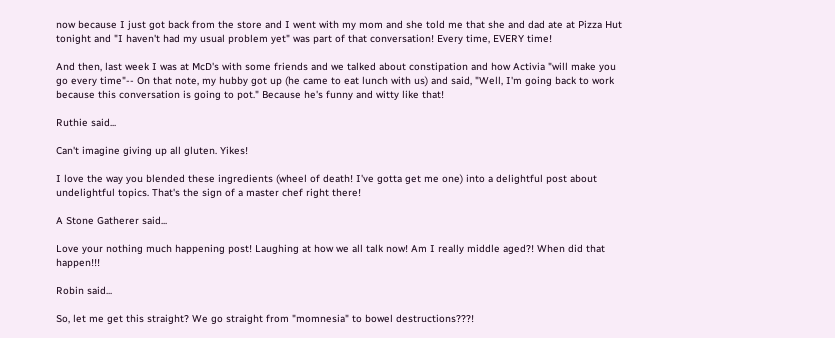now because I just got back from the store and I went with my mom and she told me that she and dad ate at Pizza Hut tonight and "I haven't had my usual problem yet" was part of that conversation! Every time, EVERY time!

And then, last week I was at McD's with some friends and we talked about constipation and how Activia "will make you go every time"-- On that note, my hubby got up (he came to eat lunch with us) and said, "Well, I'm going back to work because this conversation is going to pot." Because he's funny and witty like that!

Ruthie said...

Can't imagine giving up all gluten. Yikes!

I love the way you blended these ingredients (wheel of death! I've gotta get me one) into a delightful post about undelightful topics. That's the sign of a master chef right there!

A Stone Gatherer said...

Love your nothing much happening post! Laughing at how we all talk now! Am I really middle aged?! When did that happen!!!

Robin said...

So, let me get this straight? We go straight from "momnesia" to bowel destructions???!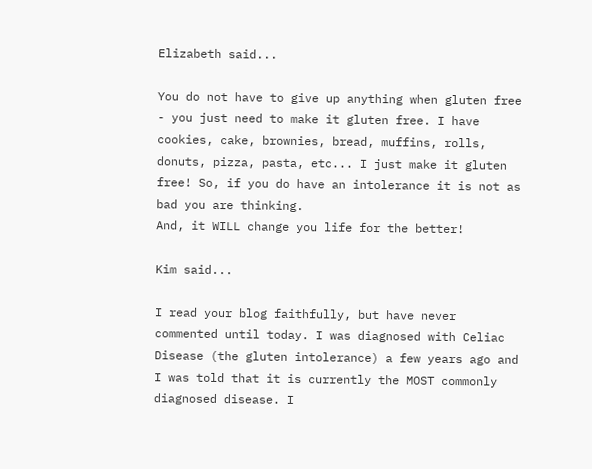Elizabeth said...

You do not have to give up anything when gluten free - you just need to make it gluten free. I have cookies, cake, brownies, bread, muffins, rolls, donuts, pizza, pasta, etc... I just make it gluten free! So, if you do have an intolerance it is not as bad you are thinking.
And, it WILL change you life for the better!

Kim said...

I read your blog faithfully, but have never commented until today. I was diagnosed with Celiac Disease (the gluten intolerance) a few years ago and I was told that it is currently the MOST commonly diagnosed disease. I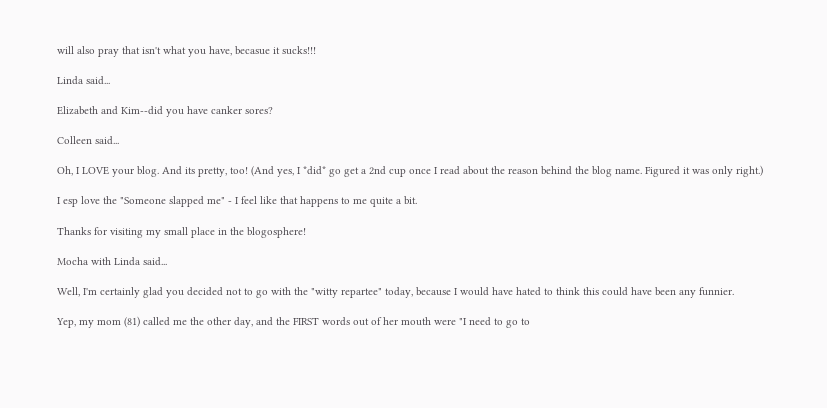will also pray that isn't what you have, becasue it sucks!!!

Linda said...

Elizabeth and Kim--did you have canker sores?

Colleen said...

Oh, I LOVE your blog. And its pretty, too! (And yes, I *did* go get a 2nd cup once I read about the reason behind the blog name. Figured it was only right.)

I esp love the "Someone slapped me" - I feel like that happens to me quite a bit.

Thanks for visiting my small place in the blogosphere!

Mocha with Linda said...

Well, I'm certainly glad you decided not to go with the "witty repartee" today, because I would have hated to think this could have been any funnier.

Yep, my mom (81) called me the other day, and the FIRST words out of her mouth were "I need to go to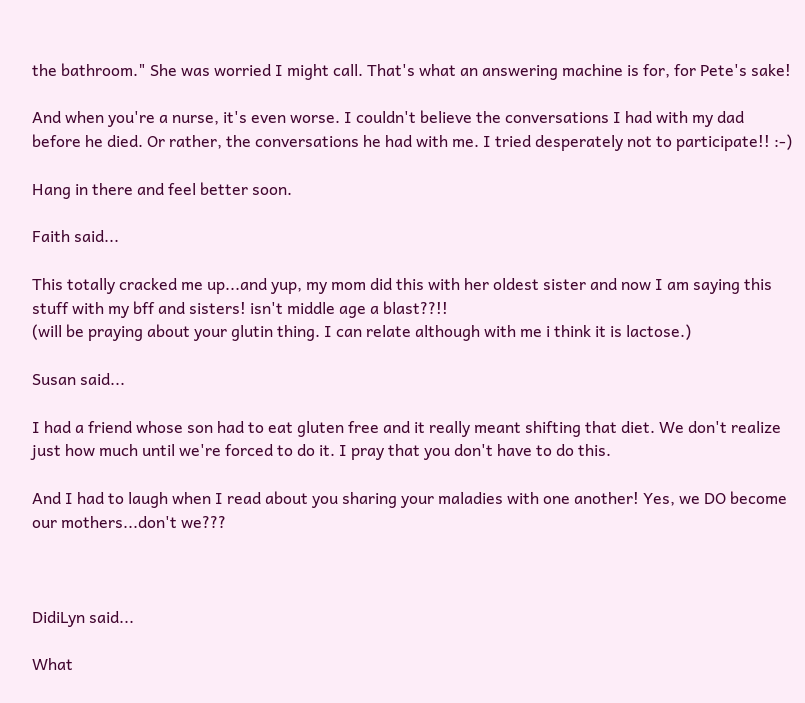the bathroom." She was worried I might call. That's what an answering machine is for, for Pete's sake!

And when you're a nurse, it's even worse. I couldn't believe the conversations I had with my dad before he died. Or rather, the conversations he had with me. I tried desperately not to participate!! :-)

Hang in there and feel better soon.

Faith said...

This totally cracked me up...and yup, my mom did this with her oldest sister and now I am saying this stuff with my bff and sisters! isn't middle age a blast??!!
(will be praying about your glutin thing. I can relate although with me i think it is lactose.)

Susan said...

I had a friend whose son had to eat gluten free and it really meant shifting that diet. We don't realize just how much until we're forced to do it. I pray that you don't have to do this.

And I had to laugh when I read about you sharing your maladies with one another! Yes, we DO become our mothers...don't we???



DidiLyn said...

What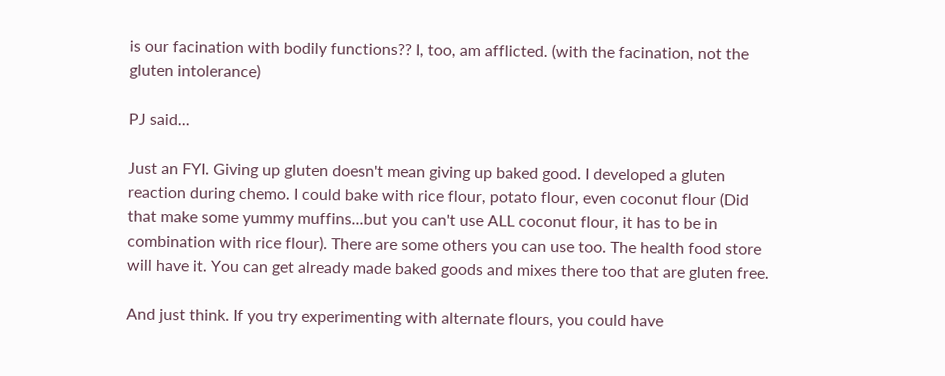is our facination with bodily functions?? I, too, am afflicted. (with the facination, not the gluten intolerance)

PJ said...

Just an FYI. Giving up gluten doesn't mean giving up baked good. I developed a gluten reaction during chemo. I could bake with rice flour, potato flour, even coconut flour (Did that make some yummy muffins...but you can't use ALL coconut flour, it has to be in combination with rice flour). There are some others you can use too. The health food store will have it. You can get already made baked goods and mixes there too that are gluten free.

And just think. If you try experimenting with alternate flours, you could have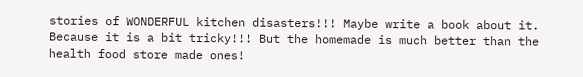stories of WONDERFUL kitchen disasters!!! Maybe write a book about it. Because it is a bit tricky!!! But the homemade is much better than the health food store made ones!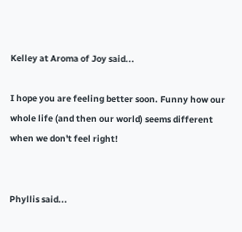Kelley at Aroma of Joy said...

I hope you are feeling better soon. Funny how our whole life (and then our world) seems different when we don't feel right!


Phyllis said...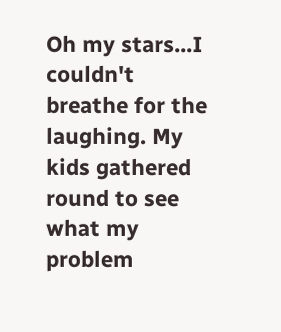Oh my stars...I couldn't breathe for the laughing. My kids gathered round to see what my problem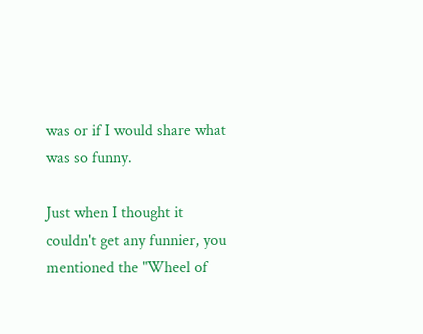was or if I would share what was so funny.

Just when I thought it couldn't get any funnier, you mentioned the "Wheel of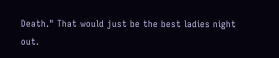Death." That would just be the best ladies night out.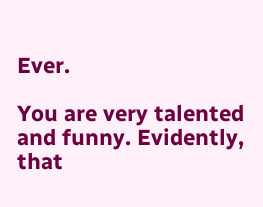Ever.

You are very talented and funny. Evidently, that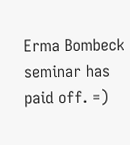Erma Bombeck seminar has paid off. =)